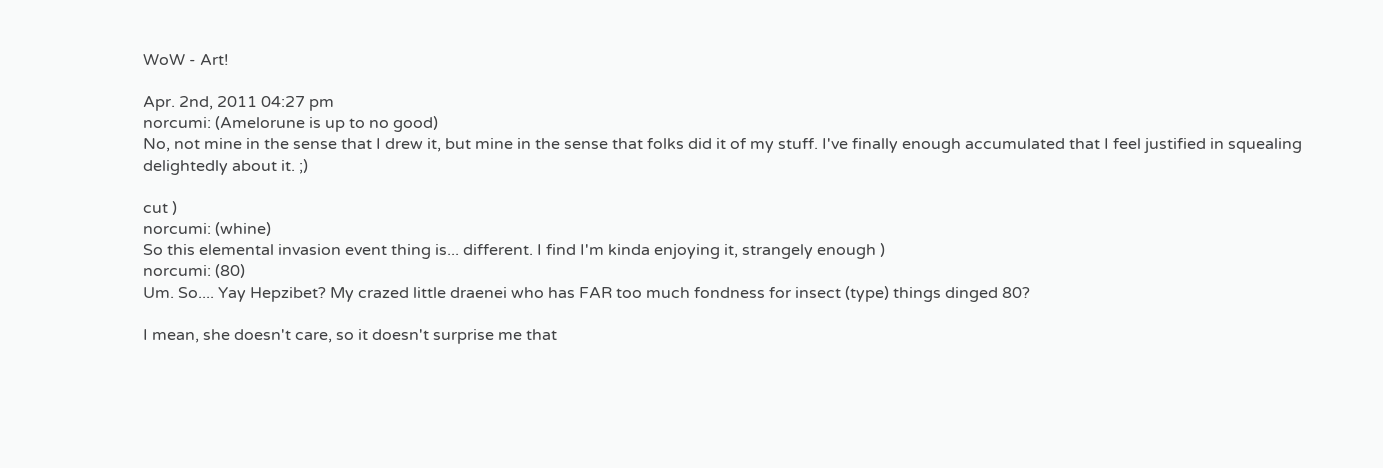WoW - Art!

Apr. 2nd, 2011 04:27 pm
norcumi: (Amelorune is up to no good)
No, not mine in the sense that I drew it, but mine in the sense that folks did it of my stuff. I've finally enough accumulated that I feel justified in squealing delightedly about it. ;)

cut )
norcumi: (whine)
So this elemental invasion event thing is... different. I find I'm kinda enjoying it, strangely enough )
norcumi: (80)
Um. So.... Yay Hepzibet? My crazed little draenei who has FAR too much fondness for insect (type) things dinged 80?

I mean, she doesn't care, so it doesn't surprise me that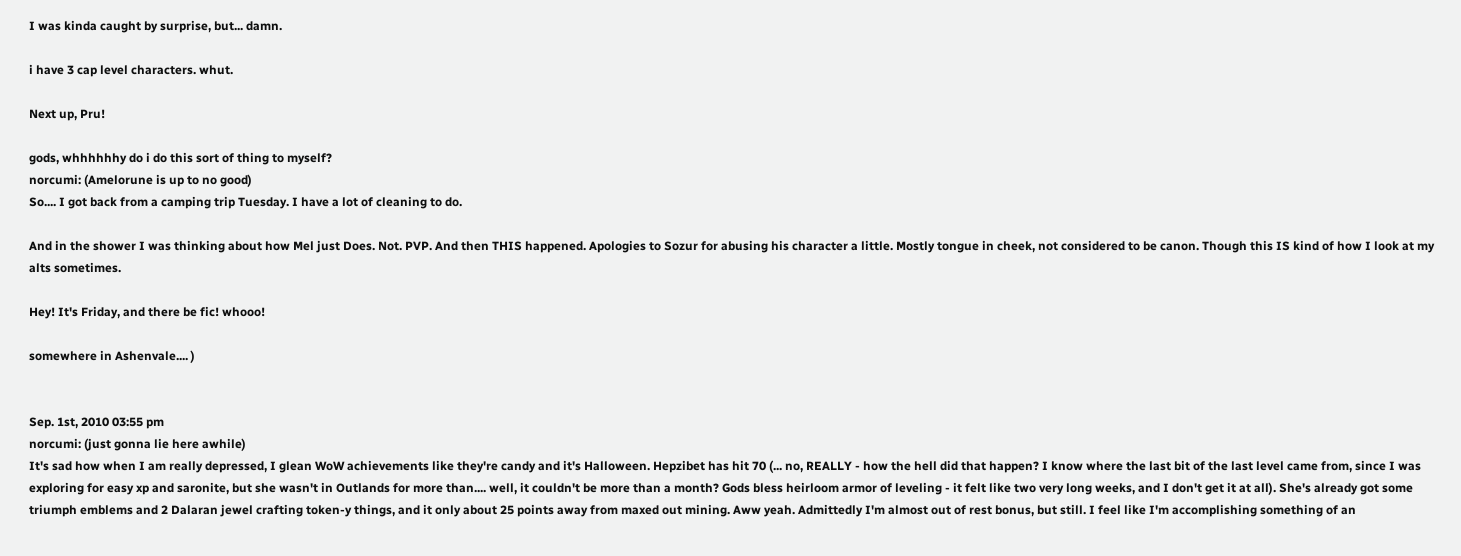I was kinda caught by surprise, but... damn.

i have 3 cap level characters. whut.

Next up, Pru!

gods, whhhhhhy do i do this sort of thing to myself?
norcumi: (Amelorune is up to no good)
So.... I got back from a camping trip Tuesday. I have a lot of cleaning to do.

And in the shower I was thinking about how Mel just Does. Not. PVP. And then THIS happened. Apologies to Sozur for abusing his character a little. Mostly tongue in cheek, not considered to be canon. Though this IS kind of how I look at my alts sometimes.

Hey! It's Friday, and there be fic! whooo!

somewhere in Ashenvale.... )


Sep. 1st, 2010 03:55 pm
norcumi: (just gonna lie here awhile)
It's sad how when I am really depressed, I glean WoW achievements like they're candy and it's Halloween. Hepzibet has hit 70 (... no, REALLY - how the hell did that happen? I know where the last bit of the last level came from, since I was exploring for easy xp and saronite, but she wasn't in Outlands for more than.... well, it couldn't be more than a month? Gods bless heirloom armor of leveling - it felt like two very long weeks, and I don't get it at all). She's already got some triumph emblems and 2 Dalaran jewel crafting token-y things, and it only about 25 points away from maxed out mining. Aww yeah. Admittedly I'm almost out of rest bonus, but still. I feel like I'm accomplishing something of an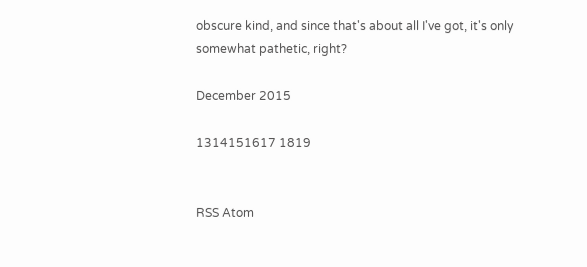obscure kind, and since that's about all I've got, it's only somewhat pathetic, right?

December 2015

1314151617 1819


RSS Atom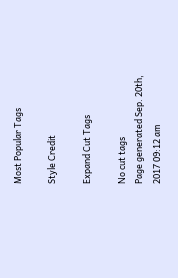Most Popular Tags

Style Credit

Expand Cut Tags

No cut tags
Page generated Sep. 20th, 2017 09:12 am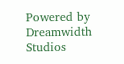Powered by Dreamwidth Studios